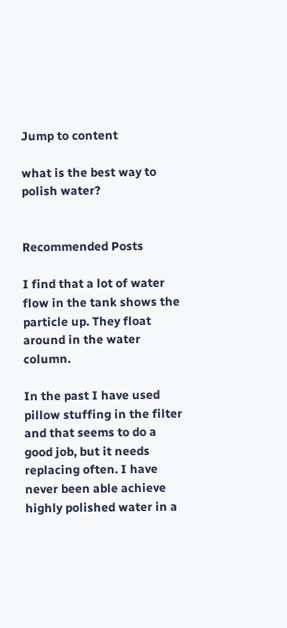Jump to content

what is the best way to polish water?


Recommended Posts

I find that a lot of water flow in the tank shows the particle up. They float around in the water column.

In the past I have used pillow stuffing in the filter and that seems to do a good job, but it needs replacing often. I have never been able achieve highly polished water in a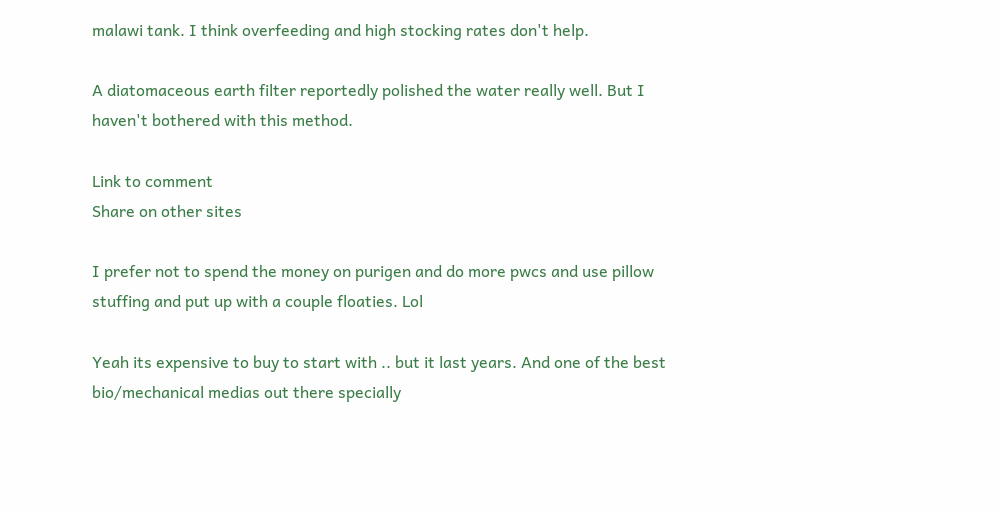malawi tank. I think overfeeding and high stocking rates don't help.

A diatomaceous earth filter reportedly polished the water really well. But I haven't bothered with this method.

Link to comment
Share on other sites

I prefer not to spend the money on purigen and do more pwcs and use pillow stuffing and put up with a couple floaties. Lol

Yeah its expensive to buy to start with .. but it last years. And one of the best bio/mechanical medias out there specially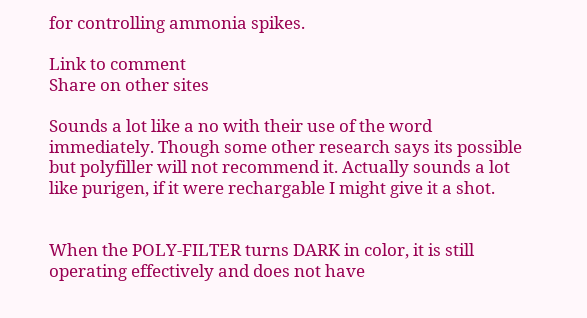for controlling ammonia spikes.

Link to comment
Share on other sites

Sounds a lot like a no with their use of the word immediately. Though some other research says its possible but polyfiller will not recommend it. Actually sounds a lot like purigen, if it were rechargable I might give it a shot.


When the POLY-FILTER turns DARK in color, it is still operating effectively and does not have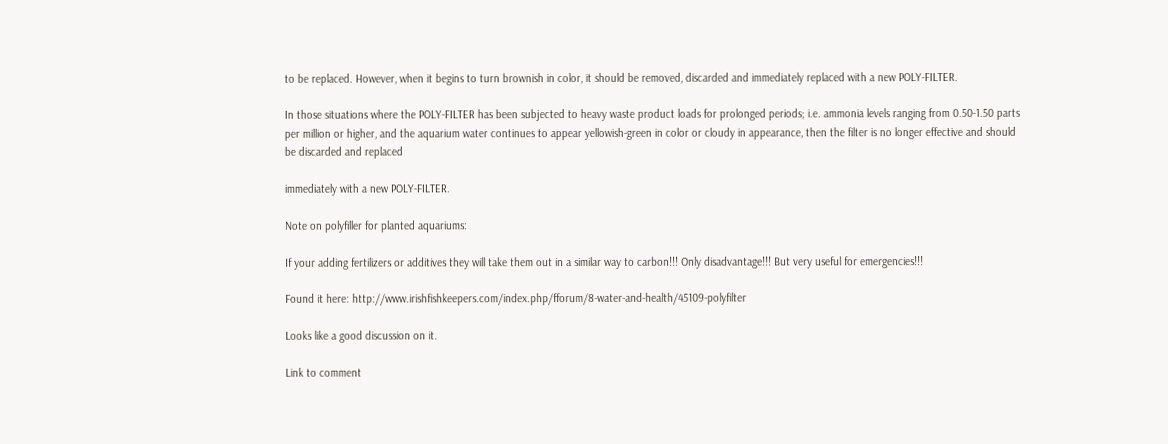to be replaced. However, when it begins to turn brownish in color, it should be removed, discarded and immediately replaced with a new POLY-FILTER.

In those situations where the POLY-FILTER has been subjected to heavy waste product loads for prolonged periods; i.e. ammonia levels ranging from 0.50-1.50 parts per million or higher, and the aquarium water continues to appear yellowish-green in color or cloudy in appearance, then the filter is no longer effective and should be discarded and replaced

immediately with a new POLY-FILTER.

Note on polyfiller for planted aquariums:

If your adding fertilizers or additives they will take them out in a similar way to carbon!!! Only disadvantage!!! But very useful for emergencies!!!

Found it here: http://www.irishfishkeepers.com/index.php/fforum/8-water-and-health/45109-polyfilter

Looks like a good discussion on it.

Link to comment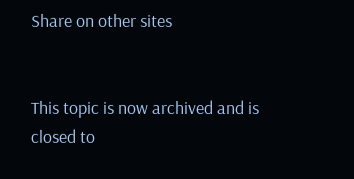Share on other sites


This topic is now archived and is closed to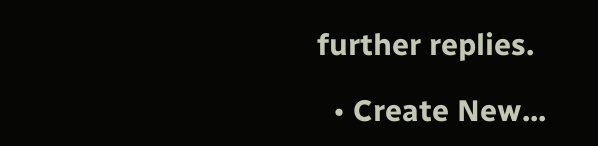further replies.

  • Create New...